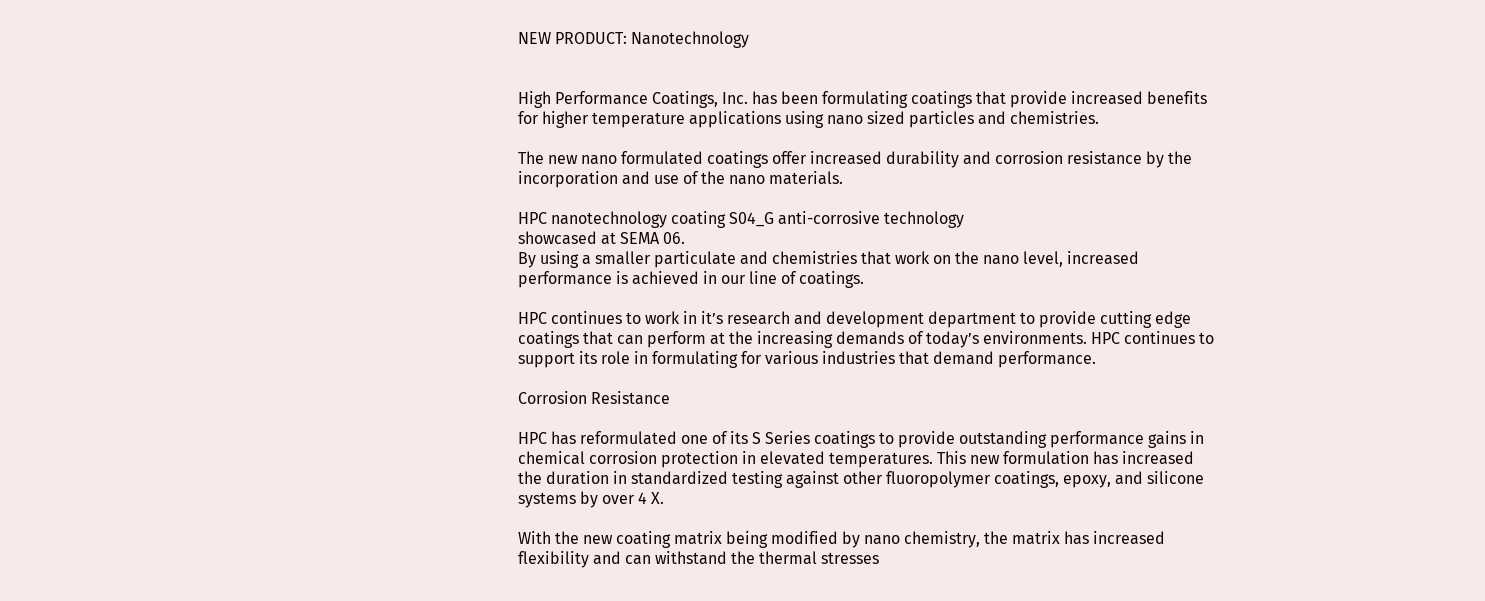NEW PRODUCT: Nanotechnology


High Performance Coatings, Inc. has been formulating coatings that provide increased benefits for higher temperature applications using nano sized particles and chemistries.

The new nano formulated coatings offer increased durability and corrosion resistance by the incorporation and use of the nano materials.

HPC nanotechnology coating S04_G anti-corrosive technology
showcased at SEMA 06.
By using a smaller particulate and chemistries that work on the nano level, increased performance is achieved in our line of coatings.

HPC continues to work in it’s research and development department to provide cutting edge coatings that can perform at the increasing demands of today’s environments. HPC continues to support its role in formulating for various industries that demand performance.

Corrosion Resistance

HPC has reformulated one of its S Series coatings to provide outstanding performance gains in chemical corrosion protection in elevated temperatures. This new formulation has increased the duration in standardized testing against other fluoropolymer coatings, epoxy, and silicone systems by over 4 X.

With the new coating matrix being modified by nano chemistry, the matrix has increased flexibility and can withstand the thermal stresses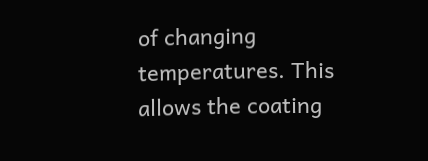of changing temperatures. This allows the coating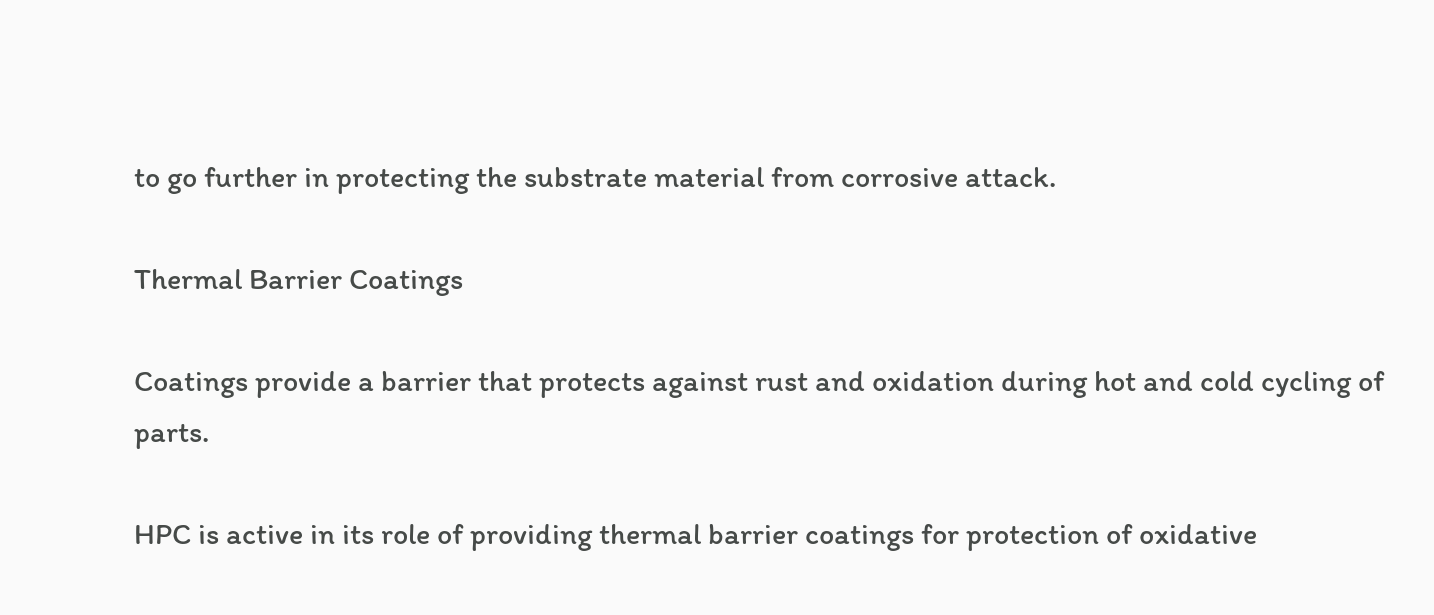to go further in protecting the substrate material from corrosive attack.

Thermal Barrier Coatings

Coatings provide a barrier that protects against rust and oxidation during hot and cold cycling of parts.

HPC is active in its role of providing thermal barrier coatings for protection of oxidative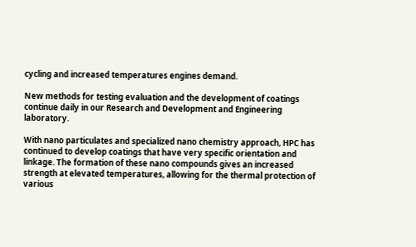cycling and increased temperatures engines demand.

New methods for testing evaluation and the development of coatings continue daily in our Research and Development and Engineering laboratory.

With nano particulates and specialized nano chemistry approach, HPC has continued to develop coatings that have very specific orientation and linkage. The formation of these nano compounds gives an increased strength at elevated temperatures, allowing for the thermal protection of various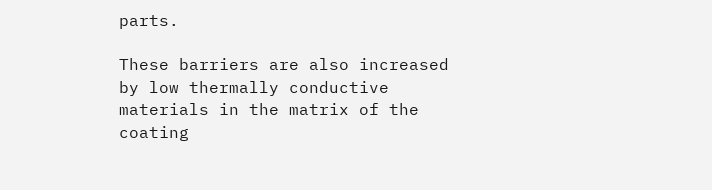parts.

These barriers are also increased by low thermally conductive materials in the matrix of the coating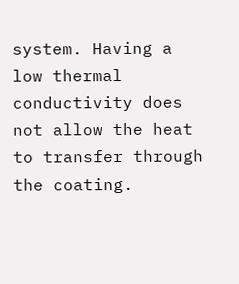system. Having a low thermal conductivity does not allow the heat to transfer through the coating.